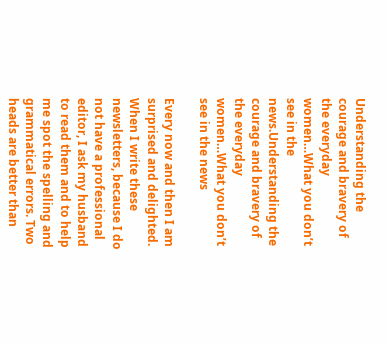Understanding the courage and bravery of the everyday women…What you don’t see in the news.Understanding the courage and bravery of the everyday women…What you don’t see in the news

Every now and then I am surprised and delighted. When I write these newsletters, because I do not have a professional editor, I ask my husband to read them and to help me spot the spelling and grammatical errors. Two heads are better than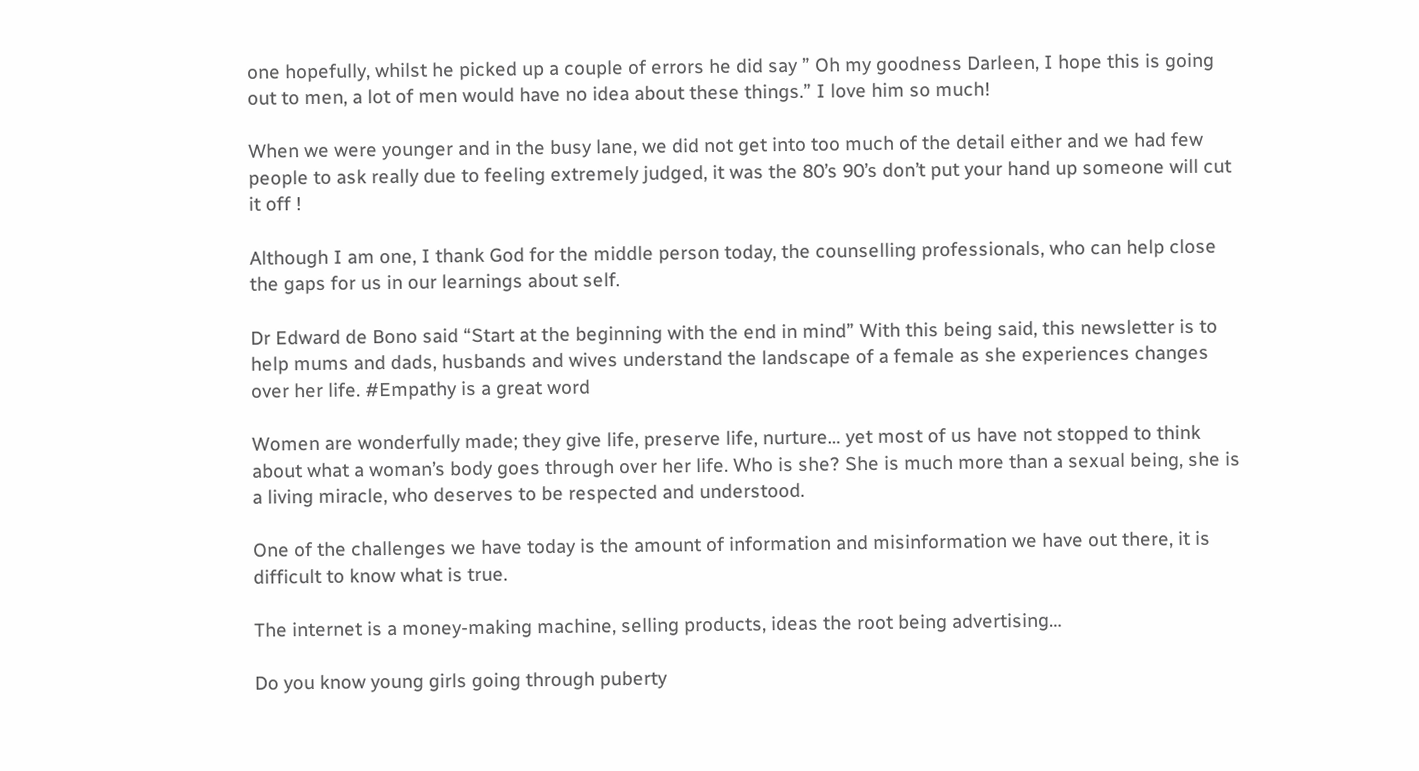one hopefully, whilst he picked up a couple of errors he did say ” Oh my goodness Darleen, I hope this is going out to men, a lot of men would have no idea about these things.” I love him so much!

When we were younger and in the busy lane, we did not get into too much of the detail either and we had few people to ask really due to feeling extremely judged, it was the 80’s 90’s don’t put your hand up someone will cut it off !

Although I am one, I thank God for the middle person today, the counselling professionals, who can help close the gaps for us in our learnings about self.

Dr Edward de Bono said “Start at the beginning with the end in mind” With this being said, this newsletter is to help mums and dads, husbands and wives understand the landscape of a female as she experiences changes over her life. #Empathy is a great word

Women are wonderfully made; they give life, preserve life, nurture… yet most of us have not stopped to think about what a woman’s body goes through over her life. Who is she? She is much more than a sexual being, she is a living miracle, who deserves to be respected and understood.

One of the challenges we have today is the amount of information and misinformation we have out there, it is difficult to know what is true.

The internet is a money-making machine, selling products, ideas the root being advertising…

Do you know young girls going through puberty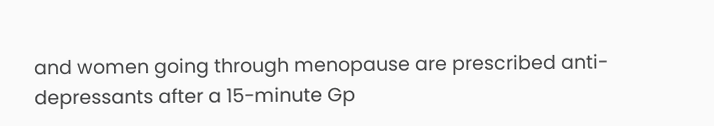and women going through menopause are prescribed anti-depressants after a 15-minute Gp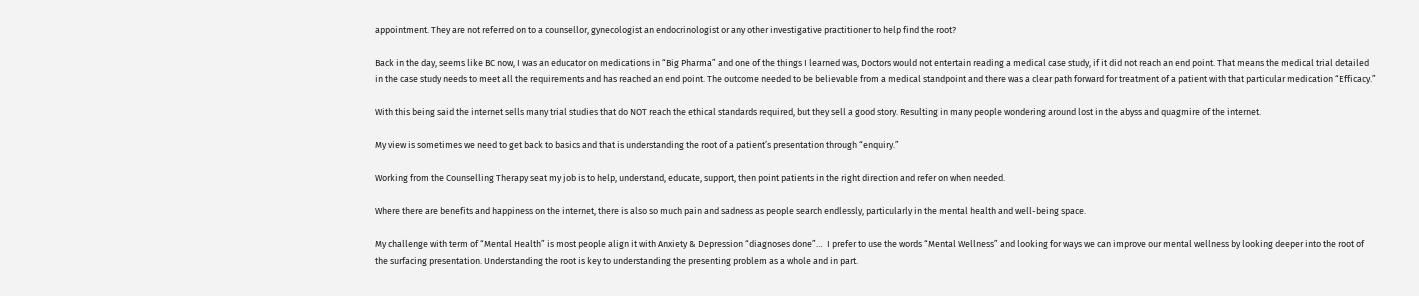appointment. They are not referred on to a counsellor, gynecologist an endocrinologist or any other investigative practitioner to help find the root?

Back in the day, seems like BC now, I was an educator on medications in “Big Pharma” and one of the things I learned was, Doctors would not entertain reading a medical case study, if it did not reach an end point. That means the medical trial detailed in the case study needs to meet all the requirements and has reached an end point. The outcome needed to be believable from a medical standpoint and there was a clear path forward for treatment of a patient with that particular medication “Efficacy.”

With this being said the internet sells many trial studies that do NOT reach the ethical standards required, but they sell a good story. Resulting in many people wondering around lost in the abyss and quagmire of the internet.

My view is sometimes we need to get back to basics and that is understanding the root of a patient’s presentation through “enquiry.”

Working from the Counselling Therapy seat my job is to help, understand, educate, support, then point patients in the right direction and refer on when needed.

Where there are benefits and happiness on the internet, there is also so much pain and sadness as people search endlessly, particularly in the mental health and well-being space.

My challenge with term of “Mental Health” is most people align it with Anxiety & Depression “diagnoses done”…  I prefer to use the words “Mental Wellness” and looking for ways we can improve our mental wellness by looking deeper into the root of the surfacing presentation. Understanding the root is key to understanding the presenting problem as a whole and in part.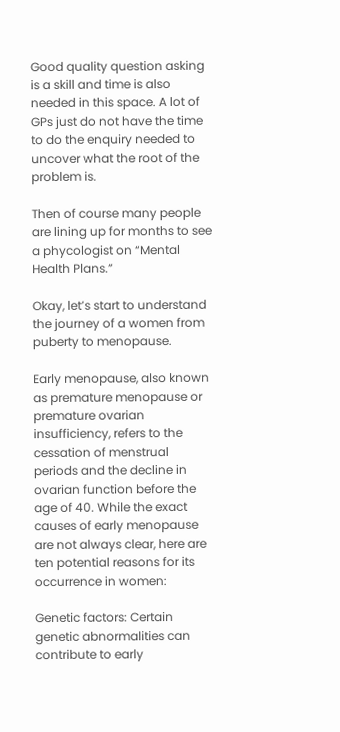Good quality question asking is a skill and time is also needed in this space. A lot of GPs just do not have the time to do the enquiry needed to uncover what the root of the problem is.

Then of course many people are lining up for months to see a phycologist on “Mental Health Plans.”

Okay, let’s start to understand the journey of a women from puberty to menopause.

Early menopause, also known as premature menopause or premature ovarian insufficiency, refers to the cessation of menstrual periods and the decline in ovarian function before the age of 40. While the exact causes of early menopause are not always clear, here are ten potential reasons for its occurrence in women:

Genetic factors: Certain genetic abnormalities can contribute to early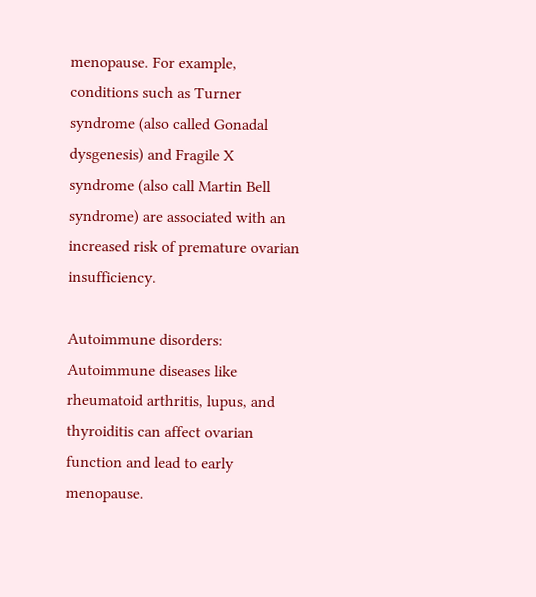menopause. For example, conditions such as Turner syndrome (also called Gonadal dysgenesis) and Fragile X syndrome (also call Martin Bell syndrome) are associated with an increased risk of premature ovarian insufficiency.

Autoimmune disorders: Autoimmune diseases like rheumatoid arthritis, lupus, and thyroiditis can affect ovarian function and lead to early menopause.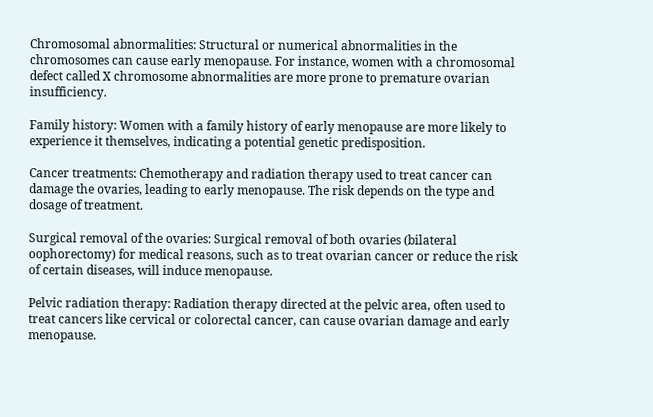Chromosomal abnormalities: Structural or numerical abnormalities in the chromosomes can cause early menopause. For instance, women with a chromosomal defect called X chromosome abnormalities are more prone to premature ovarian insufficiency.

Family history: Women with a family history of early menopause are more likely to experience it themselves, indicating a potential genetic predisposition.

Cancer treatments: Chemotherapy and radiation therapy used to treat cancer can damage the ovaries, leading to early menopause. The risk depends on the type and dosage of treatment.

Surgical removal of the ovaries: Surgical removal of both ovaries (bilateral oophorectomy) for medical reasons, such as to treat ovarian cancer or reduce the risk of certain diseases, will induce menopause.

Pelvic radiation therapy: Radiation therapy directed at the pelvic area, often used to treat cancers like cervical or colorectal cancer, can cause ovarian damage and early menopause.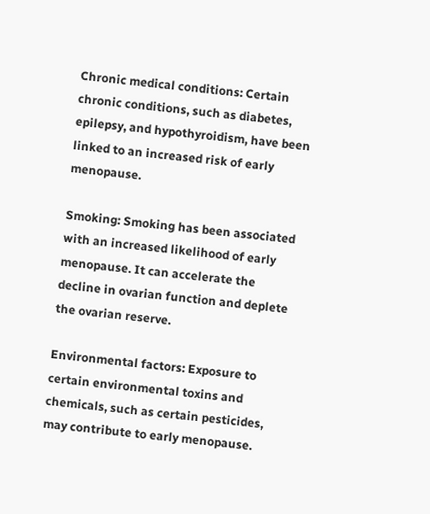Chronic medical conditions: Certain chronic conditions, such as diabetes, epilepsy, and hypothyroidism, have been linked to an increased risk of early menopause.

Smoking: Smoking has been associated with an increased likelihood of early menopause. It can accelerate the decline in ovarian function and deplete the ovarian reserve.

Environmental factors: Exposure to certain environmental toxins and chemicals, such as certain pesticides, may contribute to early menopause.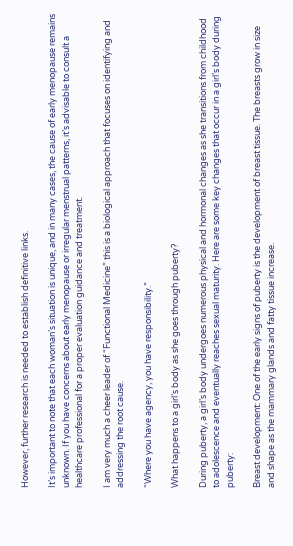However, further research is needed to establish definitive links.

It’s important to note that each woman’s situation is unique, and in many cases, the cause of early menopause remains unknown. If you have concerns about early menopause or irregular menstrual patterns, it’s advisable to consult a healthcare professional for a proper evaluation guidance and treatment.

I am very much a cheer leader of “Functional Medicine” this is a biological approach that focuses on identifying and addressing the root cause.

“Where you have agency, you have responsibility.”

What happens to a girl’s body as she goes through puberty?

During puberty, a girl’s body undergoes numerous physical and hormonal changes as she transitions from childhood to adolescence and eventually reaches sexual maturity. Here are some key changes that occur in a girl’s body during puberty:

Breast development: One of the early signs of puberty is the development of breast tissue. The breasts grow in size and shape as the mammary glands and fatty tissue increase.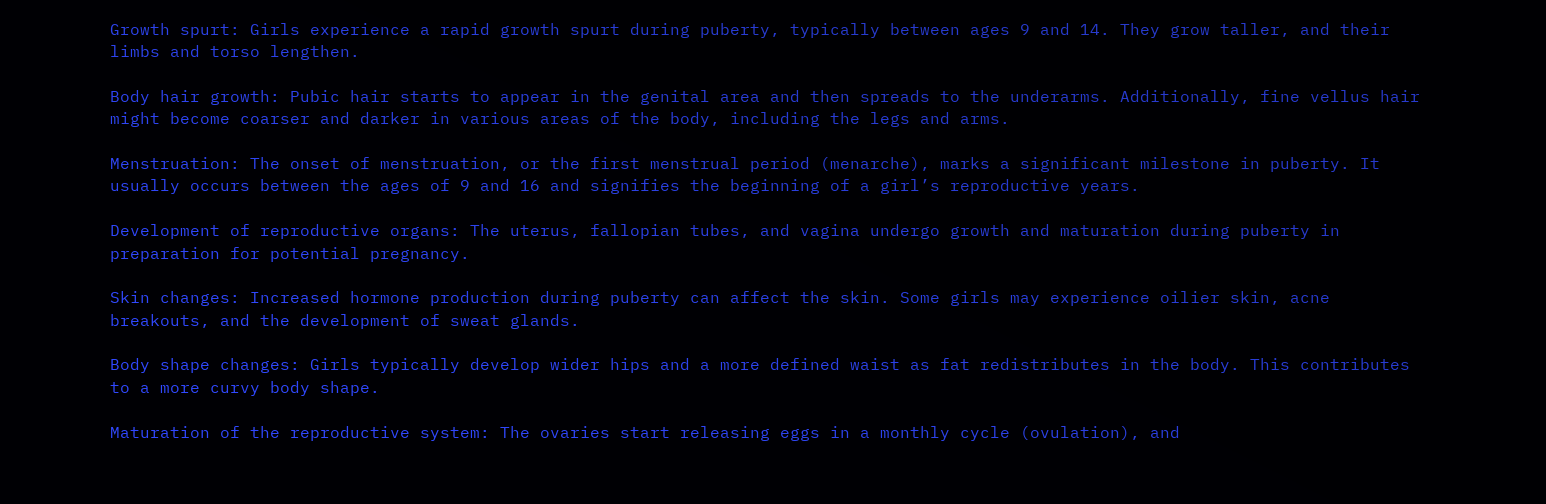Growth spurt: Girls experience a rapid growth spurt during puberty, typically between ages 9 and 14. They grow taller, and their limbs and torso lengthen.

Body hair growth: Pubic hair starts to appear in the genital area and then spreads to the underarms. Additionally, fine vellus hair might become coarser and darker in various areas of the body, including the legs and arms.

Menstruation: The onset of menstruation, or the first menstrual period (menarche), marks a significant milestone in puberty. It usually occurs between the ages of 9 and 16 and signifies the beginning of a girl’s reproductive years.

Development of reproductive organs: The uterus, fallopian tubes, and vagina undergo growth and maturation during puberty in preparation for potential pregnancy.

Skin changes: Increased hormone production during puberty can affect the skin. Some girls may experience oilier skin, acne breakouts, and the development of sweat glands.

Body shape changes: Girls typically develop wider hips and a more defined waist as fat redistributes in the body. This contributes to a more curvy body shape.

Maturation of the reproductive system: The ovaries start releasing eggs in a monthly cycle (ovulation), and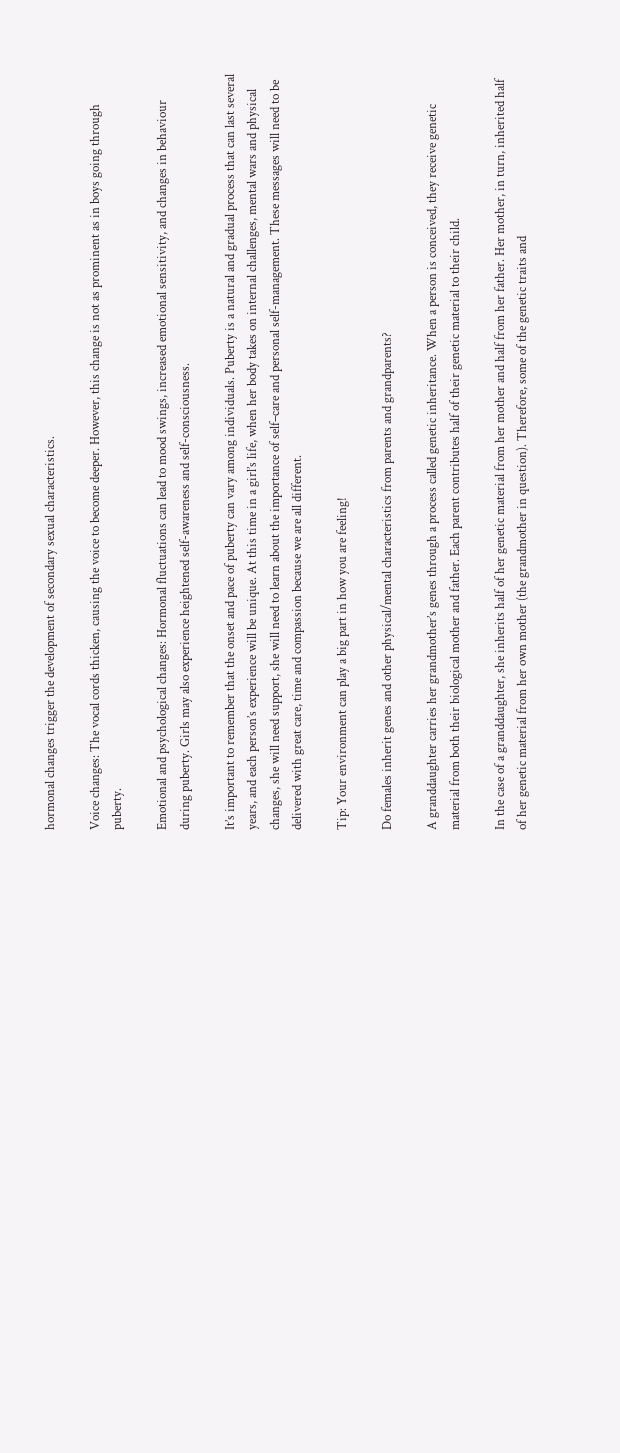hormonal changes trigger the development of secondary sexual characteristics.

Voice changes: The vocal cords thicken, causing the voice to become deeper. However, this change is not as prominent as in boys going through puberty.

Emotional and psychological changes: Hormonal fluctuations can lead to mood swings, increased emotional sensitivity, and changes in behaviour during puberty. Girls may also experience heightened self-awareness and self-consciousness.

It’s important to remember that the onset and pace of puberty can vary among individuals. Puberty is a natural and gradual process that can last several years, and each person’s experience will be unique. At this time in a girl’s life, when her body takes on internal challenges, mental wars and physical changes, she will need support, she will need to learn about the importance of self–care and personal self-management. These messages will need to be delivered with great care, time and compassion because we are all different.

Tip: Your environment can play a big part in how you are feeling!

Do females inherit genes and other physical/mental characteristics from parents and grandparents?

A granddaughter carries her grandmother’s genes through a process called genetic inheritance. When a person is conceived, they receive genetic material from both their biological mother and father. Each parent contributes half of their genetic material to their child.

In the case of a granddaughter, she inherits half of her genetic material from her mother and half from her father. Her mother, in turn, inherited half of her genetic material from her own mother (the grandmother in question). Therefore, some of the genetic traits and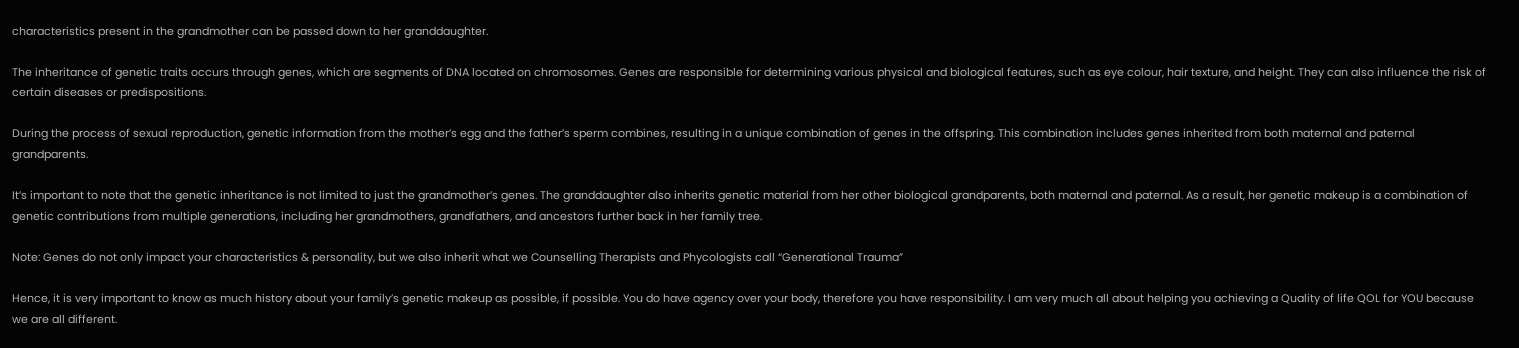characteristics present in the grandmother can be passed down to her granddaughter.

The inheritance of genetic traits occurs through genes, which are segments of DNA located on chromosomes. Genes are responsible for determining various physical and biological features, such as eye colour, hair texture, and height. They can also influence the risk of certain diseases or predispositions.

During the process of sexual reproduction, genetic information from the mother’s egg and the father’s sperm combines, resulting in a unique combination of genes in the offspring. This combination includes genes inherited from both maternal and paternal grandparents.

It’s important to note that the genetic inheritance is not limited to just the grandmother’s genes. The granddaughter also inherits genetic material from her other biological grandparents, both maternal and paternal. As a result, her genetic makeup is a combination of genetic contributions from multiple generations, including her grandmothers, grandfathers, and ancestors further back in her family tree.

Note: Genes do not only impact your characteristics & personality, but we also inherit what we Counselling Therapists and Phycologists call “Generational Trauma”

Hence, it is very important to know as much history about your family’s genetic makeup as possible, if possible. You do have agency over your body, therefore you have responsibility. I am very much all about helping you achieving a Quality of life QOL for YOU because we are all different.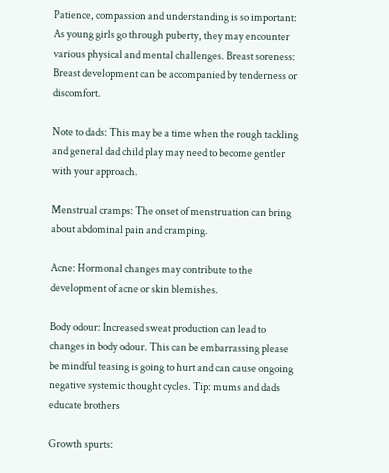Patience, compassion and understanding is so important: As young girls go through puberty, they may encounter various physical and mental challenges. Breast soreness: Breast development can be accompanied by tenderness or discomfort.

Note to dads: This may be a time when the rough tackling and general dad child play may need to become gentler with your approach.

Menstrual cramps: The onset of menstruation can bring about abdominal pain and cramping.

Acne: Hormonal changes may contribute to the development of acne or skin blemishes.

Body odour: Increased sweat production can lead to changes in body odour. This can be embarrassing please be mindful teasing is going to hurt and can cause ongoing negative systemic thought cycles. Tip: mums and dads educate brothers

Growth spurts: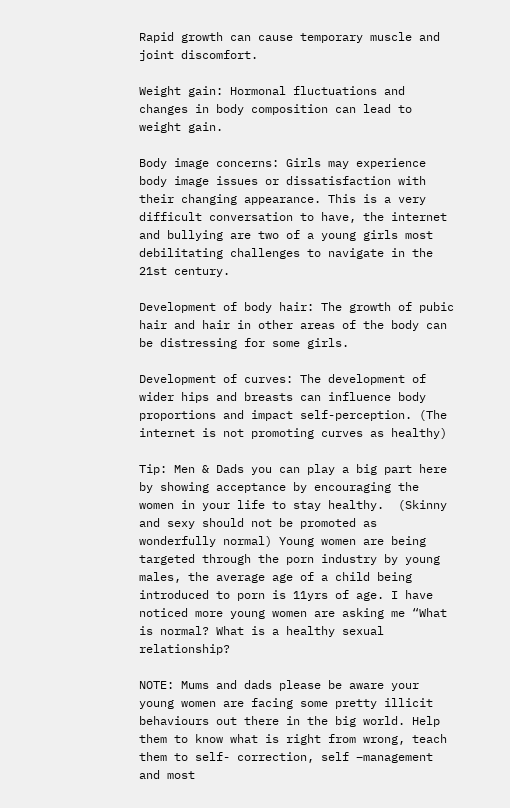Rapid growth can cause temporary muscle and joint discomfort.

Weight gain: Hormonal fluctuations and changes in body composition can lead to weight gain.

Body image concerns: Girls may experience body image issues or dissatisfaction with their changing appearance. This is a very difficult conversation to have, the internet and bullying are two of a young girls most debilitating challenges to navigate in the 21st century.

Development of body hair: The growth of pubic hair and hair in other areas of the body can be distressing for some girls.

Development of curves: The development of wider hips and breasts can influence body proportions and impact self-perception. (The internet is not promoting curves as healthy)

Tip: Men & Dads you can play a big part here by showing acceptance by encouraging the women in your life to stay healthy.  (Skinny and sexy should not be promoted as wonderfully normal) Young women are being targeted through the porn industry by young males, the average age of a child being introduced to porn is 11yrs of age. I have noticed more young women are asking me “What is normal? What is a healthy sexual relationship?

NOTE: Mums and dads please be aware your young women are facing some pretty illicit behaviours out there in the big world. Help them to know what is right from wrong, teach them to self- correction, self –management and most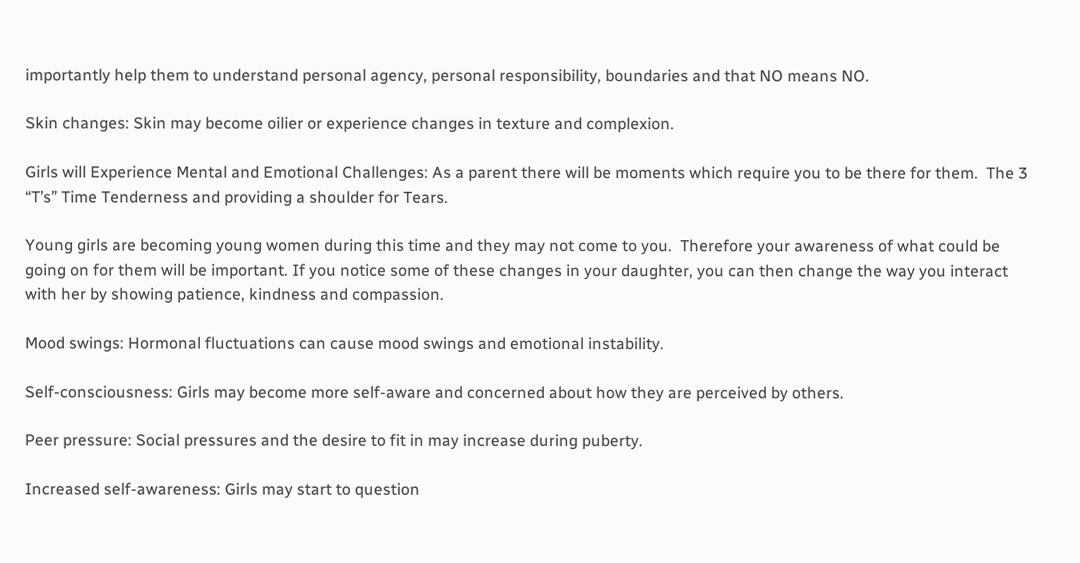importantly help them to understand personal agency, personal responsibility, boundaries and that NO means NO.

Skin changes: Skin may become oilier or experience changes in texture and complexion.

Girls will Experience Mental and Emotional Challenges: As a parent there will be moments which require you to be there for them.  The 3 “T’s” Time Tenderness and providing a shoulder for Tears.

Young girls are becoming young women during this time and they may not come to you.  Therefore your awareness of what could be going on for them will be important. If you notice some of these changes in your daughter, you can then change the way you interact with her by showing patience, kindness and compassion.

Mood swings: Hormonal fluctuations can cause mood swings and emotional instability.

Self-consciousness: Girls may become more self-aware and concerned about how they are perceived by others.

Peer pressure: Social pressures and the desire to fit in may increase during puberty.

Increased self-awareness: Girls may start to question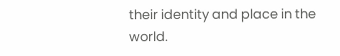their identity and place in the world.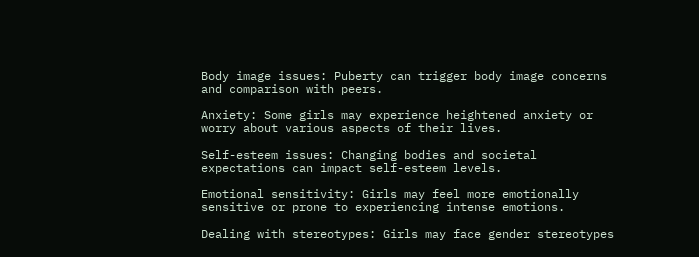Body image issues: Puberty can trigger body image concerns and comparison with peers.

Anxiety: Some girls may experience heightened anxiety or worry about various aspects of their lives.

Self-esteem issues: Changing bodies and societal expectations can impact self-esteem levels.

Emotional sensitivity: Girls may feel more emotionally sensitive or prone to experiencing intense emotions.

Dealing with stereotypes: Girls may face gender stereotypes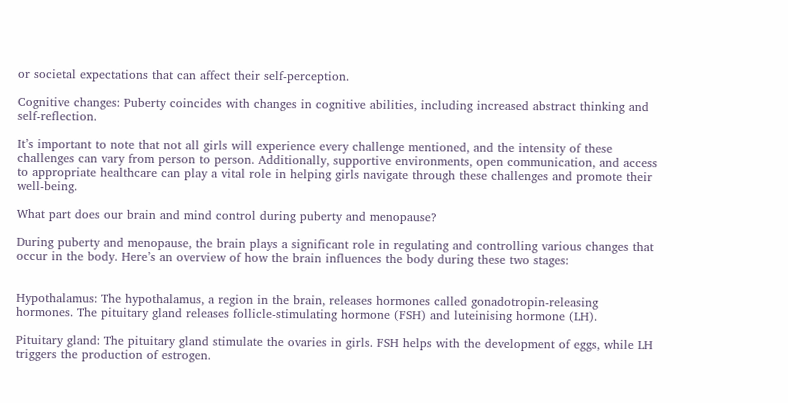or societal expectations that can affect their self-perception.

Cognitive changes: Puberty coincides with changes in cognitive abilities, including increased abstract thinking and self-reflection.

It’s important to note that not all girls will experience every challenge mentioned, and the intensity of these challenges can vary from person to person. Additionally, supportive environments, open communication, and access to appropriate healthcare can play a vital role in helping girls navigate through these challenges and promote their well-being.

What part does our brain and mind control during puberty and menopause?

During puberty and menopause, the brain plays a significant role in regulating and controlling various changes that occur in the body. Here’s an overview of how the brain influences the body during these two stages:


Hypothalamus: The hypothalamus, a region in the brain, releases hormones called gonadotropin-releasing hormones. The pituitary gland releases follicle-stimulating hormone (FSH) and luteinising hormone (LH).

Pituitary gland: The pituitary gland stimulate the ovaries in girls. FSH helps with the development of eggs, while LH triggers the production of estrogen.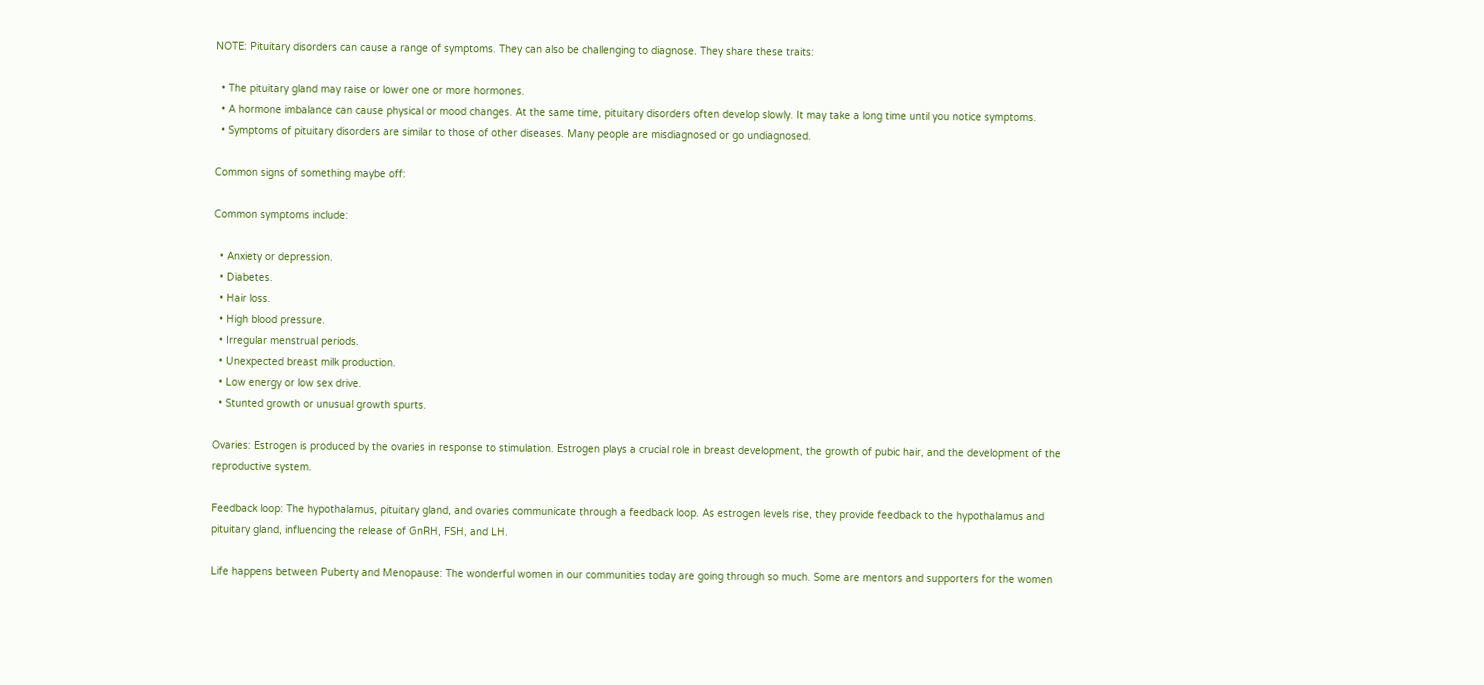NOTE: Pituitary disorders can cause a range of symptoms. They can also be challenging to diagnose. They share these traits:

  • The pituitary gland may raise or lower one or more hormones.
  • A hormone imbalance can cause physical or mood changes. At the same time, pituitary disorders often develop slowly. It may take a long time until you notice symptoms.
  • Symptoms of pituitary disorders are similar to those of other diseases. Many people are misdiagnosed or go undiagnosed.

Common signs of something maybe off:

Common symptoms include:

  • Anxiety or depression.
  • Diabetes.
  • Hair loss.
  • High blood pressure.
  • Irregular menstrual periods.
  • Unexpected breast milk production.
  • Low energy or low sex drive.
  • Stunted growth or unusual growth spurts.

Ovaries: Estrogen is produced by the ovaries in response to stimulation. Estrogen plays a crucial role in breast development, the growth of pubic hair, and the development of the reproductive system.

Feedback loop: The hypothalamus, pituitary gland, and ovaries communicate through a feedback loop. As estrogen levels rise, they provide feedback to the hypothalamus and pituitary gland, influencing the release of GnRH, FSH, and LH.

Life happens between Puberty and Menopause: The wonderful women in our communities today are going through so much. Some are mentors and supporters for the women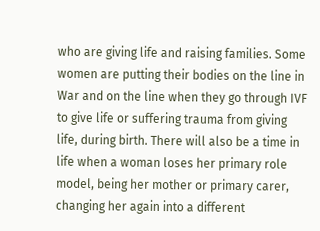who are giving life and raising families. Some women are putting their bodies on the line in War and on the line when they go through IVF to give life or suffering trauma from giving life, during birth. There will also be a time in life when a woman loses her primary role model, being her mother or primary carer, changing her again into a different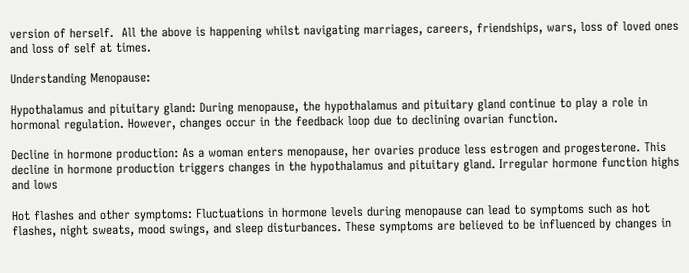version of herself.  All the above is happening whilst navigating marriages, careers, friendships, wars, loss of loved ones and loss of self at times.

Understanding Menopause:

Hypothalamus and pituitary gland: During menopause, the hypothalamus and pituitary gland continue to play a role in hormonal regulation. However, changes occur in the feedback loop due to declining ovarian function.

Decline in hormone production: As a woman enters menopause, her ovaries produce less estrogen and progesterone. This decline in hormone production triggers changes in the hypothalamus and pituitary gland. Irregular hormone function highs and lows

Hot flashes and other symptoms: Fluctuations in hormone levels during menopause can lead to symptoms such as hot flashes, night sweats, mood swings, and sleep disturbances. These symptoms are believed to be influenced by changes in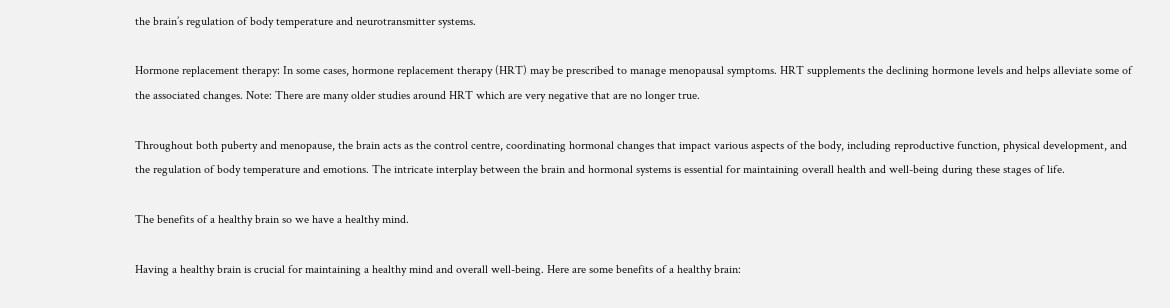the brain’s regulation of body temperature and neurotransmitter systems.

Hormone replacement therapy: In some cases, hormone replacement therapy (HRT) may be prescribed to manage menopausal symptoms. HRT supplements the declining hormone levels and helps alleviate some of the associated changes. Note: There are many older studies around HRT which are very negative that are no longer true.

Throughout both puberty and menopause, the brain acts as the control centre, coordinating hormonal changes that impact various aspects of the body, including reproductive function, physical development, and the regulation of body temperature and emotions. The intricate interplay between the brain and hormonal systems is essential for maintaining overall health and well-being during these stages of life.

The benefits of a healthy brain so we have a healthy mind.

Having a healthy brain is crucial for maintaining a healthy mind and overall well-being. Here are some benefits of a healthy brain: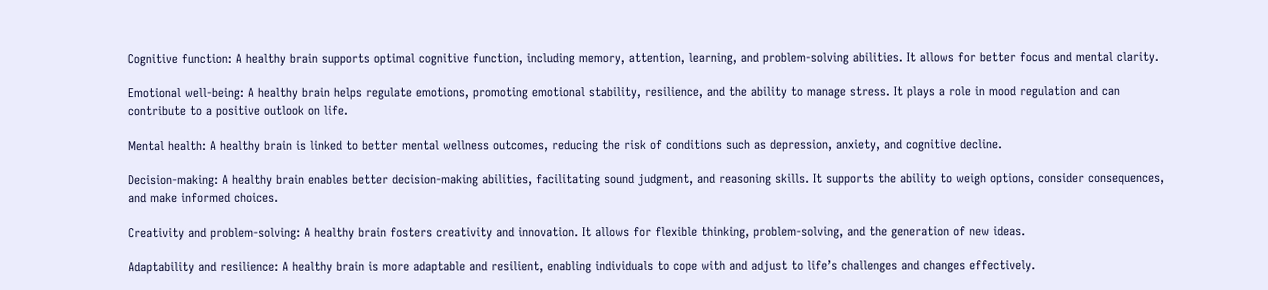Cognitive function: A healthy brain supports optimal cognitive function, including memory, attention, learning, and problem-solving abilities. It allows for better focus and mental clarity.

Emotional well-being: A healthy brain helps regulate emotions, promoting emotional stability, resilience, and the ability to manage stress. It plays a role in mood regulation and can contribute to a positive outlook on life.

Mental health: A healthy brain is linked to better mental wellness outcomes, reducing the risk of conditions such as depression, anxiety, and cognitive decline.

Decision-making: A healthy brain enables better decision-making abilities, facilitating sound judgment, and reasoning skills. It supports the ability to weigh options, consider consequences, and make informed choices.

Creativity and problem-solving: A healthy brain fosters creativity and innovation. It allows for flexible thinking, problem-solving, and the generation of new ideas.

Adaptability and resilience: A healthy brain is more adaptable and resilient, enabling individuals to cope with and adjust to life’s challenges and changes effectively.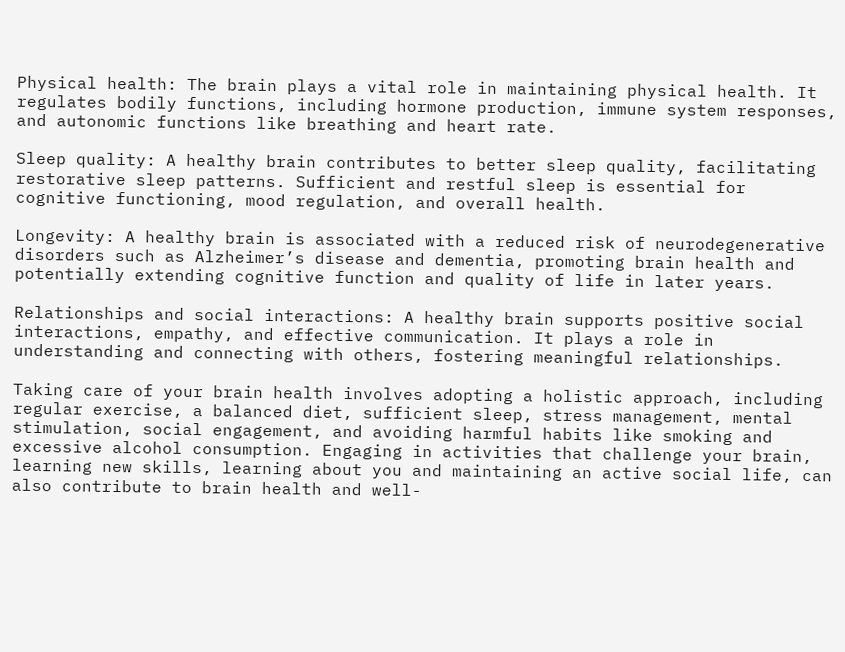Physical health: The brain plays a vital role in maintaining physical health. It regulates bodily functions, including hormone production, immune system responses, and autonomic functions like breathing and heart rate.

Sleep quality: A healthy brain contributes to better sleep quality, facilitating restorative sleep patterns. Sufficient and restful sleep is essential for cognitive functioning, mood regulation, and overall health.

Longevity: A healthy brain is associated with a reduced risk of neurodegenerative disorders such as Alzheimer’s disease and dementia, promoting brain health and potentially extending cognitive function and quality of life in later years.

Relationships and social interactions: A healthy brain supports positive social interactions, empathy, and effective communication. It plays a role in understanding and connecting with others, fostering meaningful relationships.

Taking care of your brain health involves adopting a holistic approach, including regular exercise, a balanced diet, sufficient sleep, stress management, mental stimulation, social engagement, and avoiding harmful habits like smoking and excessive alcohol consumption. Engaging in activities that challenge your brain, learning new skills, learning about you and maintaining an active social life, can also contribute to brain health and well-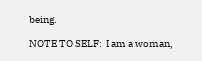being.

NOTE TO SELF:  I am a woman,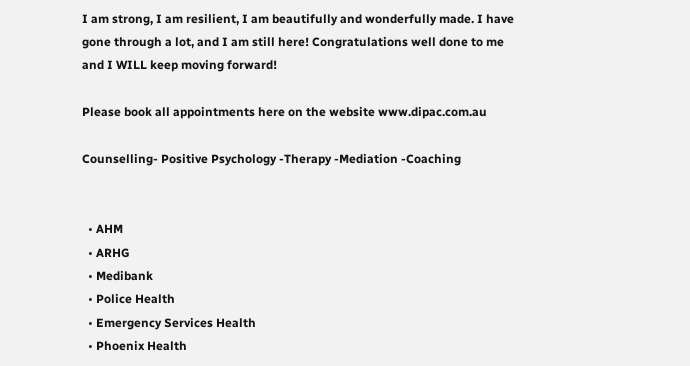I am strong, I am resilient, I am beautifully and wonderfully made. I have gone through a lot, and I am still here! Congratulations well done to me and I WILL keep moving forward!

Please book all appointments here on the website www.dipac.com.au

Counselling- Positive Psychology -Therapy -Mediation -Coaching


  • AHM
  • ARHG
  • Medibank
  • Police Health
  • Emergency Services Health
  • Phoenix Health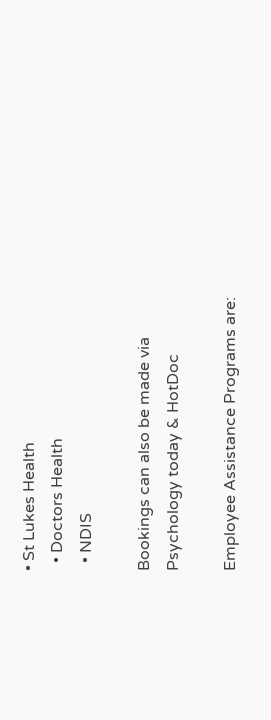• St Lukes Health
  • Doctors Health
  • NDIS

Bookings can also be made via Psychology today & HotDoc

Employee Assistance Programs are: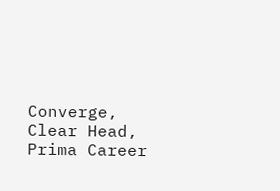Converge, Clear Head, Prima Career